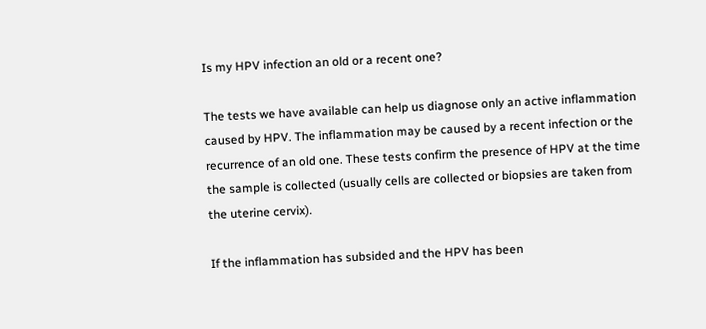Is my HPV infection an old or a recent one?

The tests we have available can help us diagnose only an active inflammation caused by HPV. The inflammation may be caused by a recent infection or the recurrence of an old one. These tests confirm the presence of HPV at the time the sample is collected (usually cells are collected or biopsies are taken from the uterine cervix).

If the inflammation has subsided and the HPV has been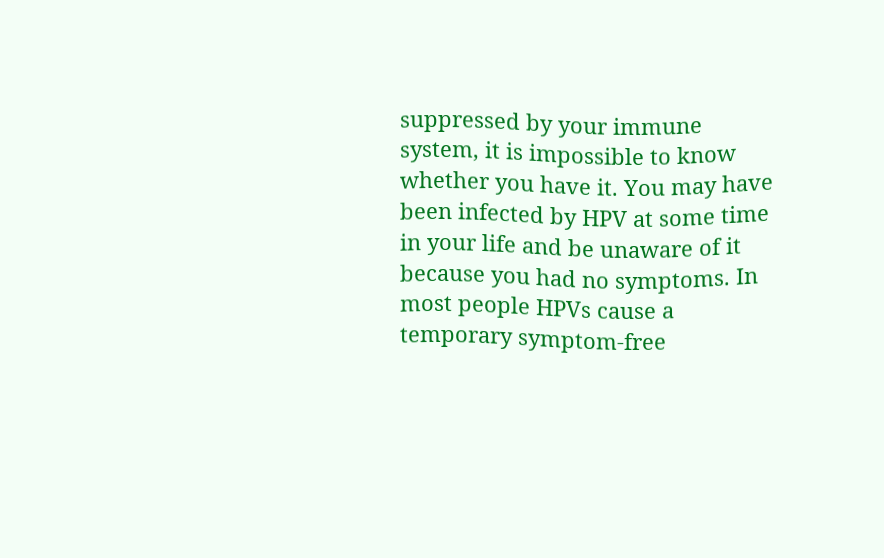suppressed by your immune system, it is impossible to know whether you have it. You may have been infected by HPV at some time in your life and be unaware of it because you had no symptoms. In most people HPVs cause a temporary symptom-free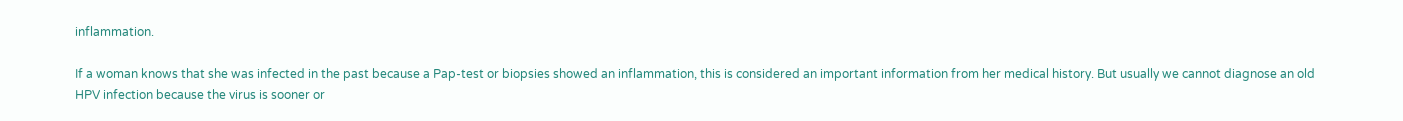inflammation.

If a woman knows that she was infected in the past because a Pap-test or biopsies showed an inflammation, this is considered an important information from her medical history. But usually we cannot diagnose an old HPV infection because the virus is sooner or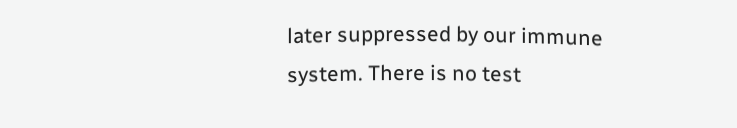later suppressed by our immune system. There is no test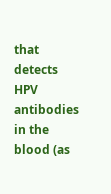that detects HPV antibodies in the blood (as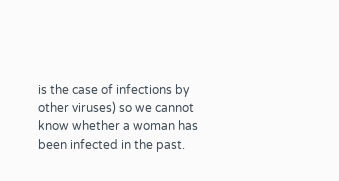is the case of infections by other viruses) so we cannot know whether a woman has been infected in the past.